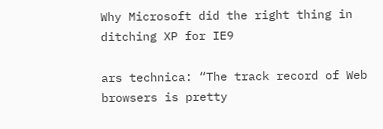Why Microsoft did the right thing in ditching XP for IE9

ars technica: “The track record of Web browsers is pretty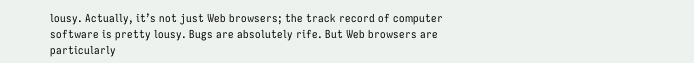lousy. Actually, it’s not just Web browsers; the track record of computer software is pretty lousy. Bugs are absolutely rife. But Web browsers are particularly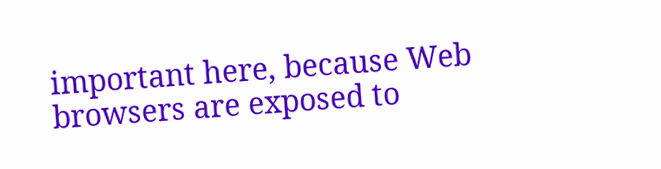important here, because Web browsers are exposed to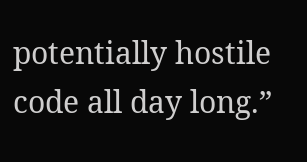potentially hostile code all day long.”